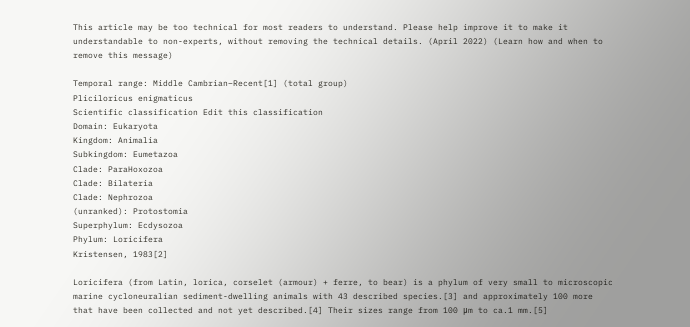This article may be too technical for most readers to understand. Please help improve it to make it understandable to non-experts, without removing the technical details. (April 2022) (Learn how and when to remove this message)

Temporal range: Middle Cambrian–Recent[1] (total group)
Pliciloricus enigmaticus
Scientific classification Edit this classification
Domain: Eukaryota
Kingdom: Animalia
Subkingdom: Eumetazoa
Clade: ParaHoxozoa
Clade: Bilateria
Clade: Nephrozoa
(unranked): Protostomia
Superphylum: Ecdysozoa
Phylum: Loricifera
Kristensen, 1983[2]

Loricifera (from Latin, lorica, corselet (armour) + ferre, to bear) is a phylum of very small to microscopic marine cycloneuralian sediment-dwelling animals with 43 described species.[3] and approximately 100 more that have been collected and not yet described.[4] Their sizes range from 100 μm to ca.1 mm.[5]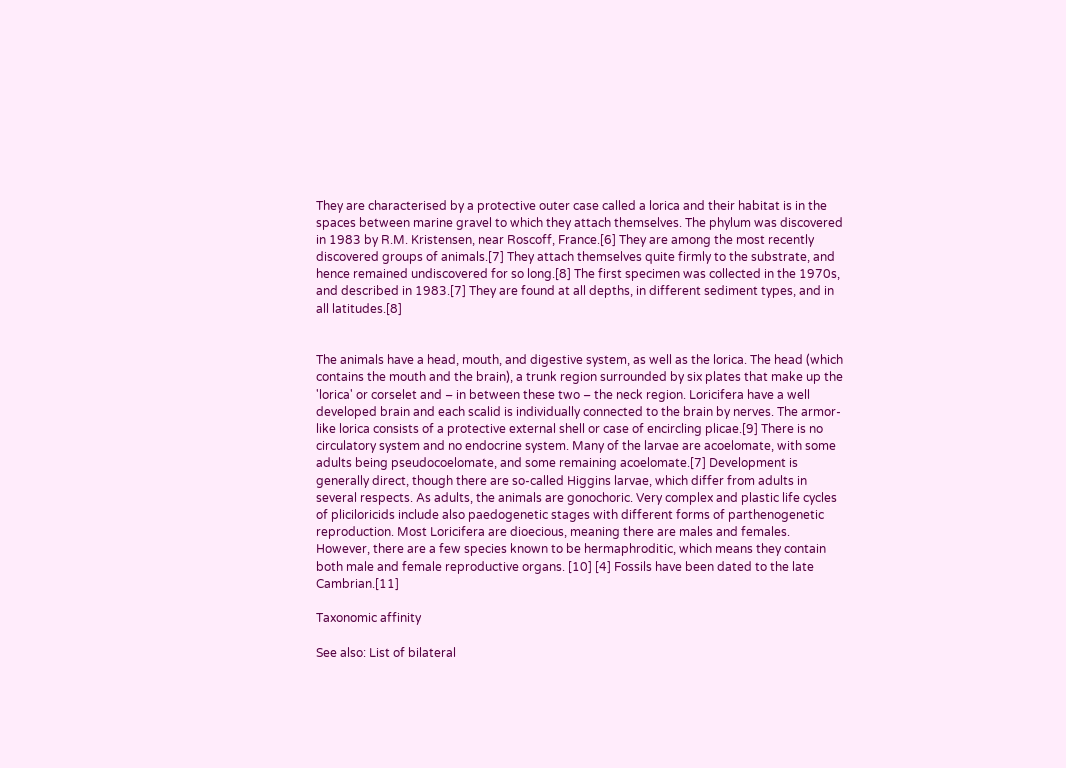They are characterised by a protective outer case called a lorica and their habitat is in the spaces between marine gravel to which they attach themselves. The phylum was discovered in 1983 by R.M. Kristensen, near Roscoff, France.[6] They are among the most recently discovered groups of animals.[7] They attach themselves quite firmly to the substrate, and hence remained undiscovered for so long.[8] The first specimen was collected in the 1970s, and described in 1983.[7] They are found at all depths, in different sediment types, and in all latitudes.[8]


The animals have a head, mouth, and digestive system, as well as the lorica. The head (which contains the mouth and the brain), a trunk region surrounded by six plates that make up the 'lorica' or corselet and – in between these two – the neck region. Loricifera have a well developed brain and each scalid is individually connected to the brain by nerves. The armor-like lorica consists of a protective external shell or case of encircling plicae.[9] There is no circulatory system and no endocrine system. Many of the larvae are acoelomate, with some adults being pseudocoelomate, and some remaining acoelomate.[7] Development is generally direct, though there are so-called Higgins larvae, which differ from adults in several respects. As adults, the animals are gonochoric. Very complex and plastic life cycles of pliciloricids include also paedogenetic stages with different forms of parthenogenetic reproduction. Most Loricifera are dioecious, meaning there are males and females. However, there are a few species known to be hermaphroditic, which means they contain both male and female reproductive organs. [10] [4] Fossils have been dated to the late Cambrian.[11]

Taxonomic affinity

See also: List of bilateral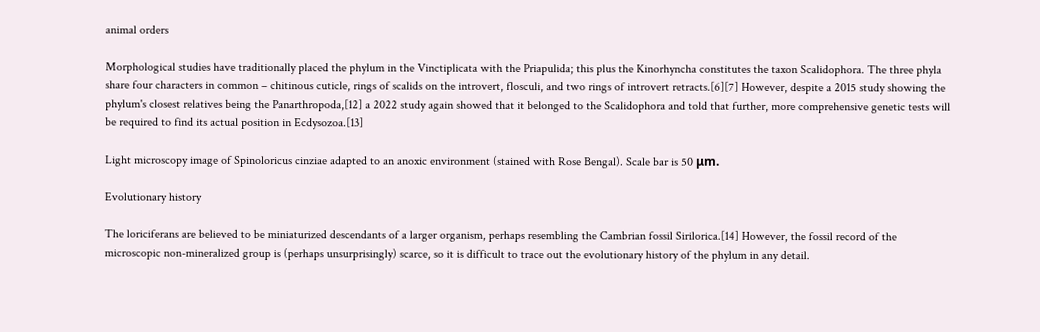animal orders

Morphological studies have traditionally placed the phylum in the Vinctiplicata with the Priapulida; this plus the Kinorhyncha constitutes the taxon Scalidophora. The three phyla share four characters in common – chitinous cuticle, rings of scalids on the introvert, flosculi, and two rings of introvert retracts.[6][7] However, despite a 2015 study showing the phylum's closest relatives being the Panarthropoda,[12] a 2022 study again showed that it belonged to the Scalidophora and told that further, more comprehensive genetic tests will be required to find its actual position in Ecdysozoa.[13]

Light microscopy image of Spinoloricus cinziae adapted to an anoxic environment (stained with Rose Bengal). Scale bar is 50 μm.

Evolutionary history

The loriciferans are believed to be miniaturized descendants of a larger organism, perhaps resembling the Cambrian fossil Sirilorica.[14] However, the fossil record of the microscopic non-mineralized group is (perhaps unsurprisingly) scarce, so it is difficult to trace out the evolutionary history of the phylum in any detail.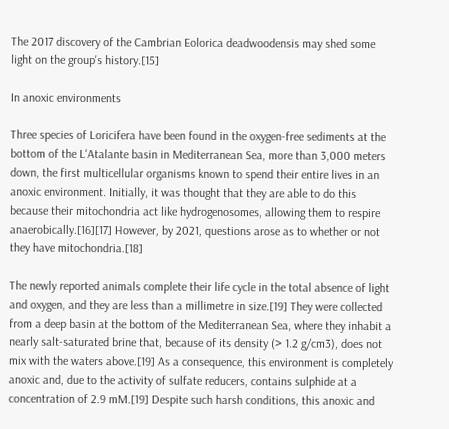The 2017 discovery of the Cambrian Eolorica deadwoodensis may shed some light on the group's history.[15]

In anoxic environments

Three species of Loricifera have been found in the oxygen-free sediments at the bottom of the L'Atalante basin in Mediterranean Sea, more than 3,000 meters down, the first multicellular organisms known to spend their entire lives in an anoxic environment. Initially, it was thought that they are able to do this because their mitochondria act like hydrogenosomes, allowing them to respire anaerobically.[16][17] However, by 2021, questions arose as to whether or not they have mitochondria.[18]

The newly reported animals complete their life cycle in the total absence of light and oxygen, and they are less than a millimetre in size.[19] They were collected from a deep basin at the bottom of the Mediterranean Sea, where they inhabit a nearly salt-saturated brine that, because of its density (> 1.2 g/cm3), does not mix with the waters above.[19] As a consequence, this environment is completely anoxic and, due to the activity of sulfate reducers, contains sulphide at a concentration of 2.9 mM.[19] Despite such harsh conditions, this anoxic and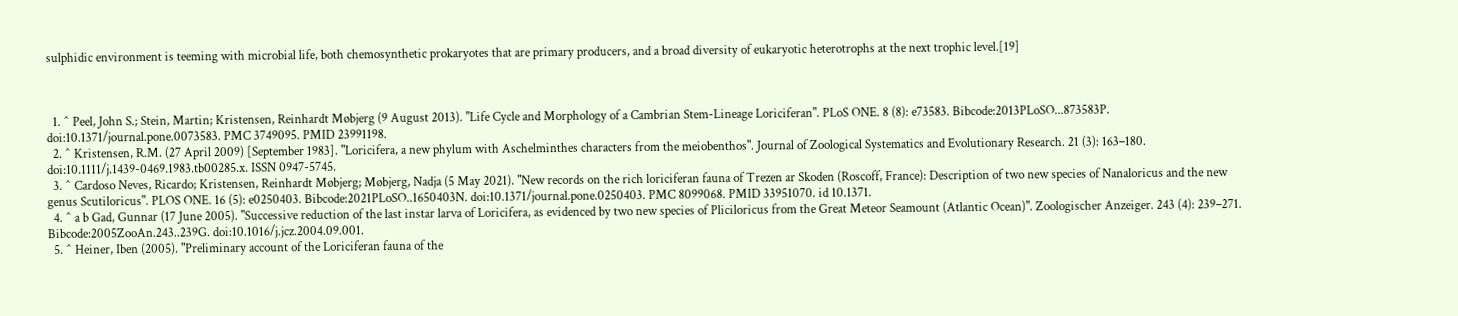sulphidic environment is teeming with microbial life, both chemosynthetic prokaryotes that are primary producers, and a broad diversity of eukaryotic heterotrophs at the next trophic level.[19]



  1. ^ Peel, John S.; Stein, Martin; Kristensen, Reinhardt Møbjerg (9 August 2013). "Life Cycle and Morphology of a Cambrian Stem-Lineage Loriciferan". PLoS ONE. 8 (8): e73583. Bibcode:2013PLoSO...873583P. doi:10.1371/journal.pone.0073583. PMC 3749095. PMID 23991198.
  2. ^ Kristensen, R.M. (27 April 2009) [September 1983]. "Loricifera, a new phylum with Aschelminthes characters from the meiobenthos". Journal of Zoological Systematics and Evolutionary Research. 21 (3): 163–180. doi:10.1111/j.1439-0469.1983.tb00285.x. ISSN 0947-5745.
  3. ^ Cardoso Neves, Ricardo; Kristensen, Reinhardt Møbjerg; Møbjerg, Nadja (5 May 2021). "New records on the rich loriciferan fauna of Trezen ar Skoden (Roscoff, France): Description of two new species of Nanaloricus and the new genus Scutiloricus". PLOS ONE. 16 (5): e0250403. Bibcode:2021PLoSO..1650403N. doi:10.1371/journal.pone.0250403. PMC 8099068. PMID 33951070. id 10.1371.
  4. ^ a b Gad, Gunnar (17 June 2005). "Successive reduction of the last instar larva of Loricifera, as evidenced by two new species of Pliciloricus from the Great Meteor Seamount (Atlantic Ocean)". Zoologischer Anzeiger. 243 (4): 239–271. Bibcode:2005ZooAn.243..239G. doi:10.1016/j.jcz.2004.09.001.
  5. ^ Heiner, Iben (2005). "Preliminary account of the Loriciferan fauna of the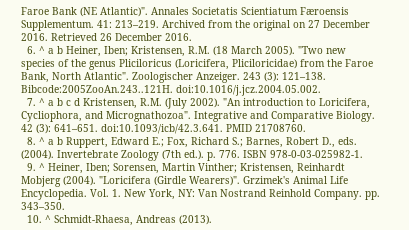Faroe Bank (NE Atlantic)". Annales Societatis Scientiatum Færoensis Supplementum. 41: 213–219. Archived from the original on 27 December 2016. Retrieved 26 December 2016.
  6. ^ a b Heiner, Iben; Kristensen, R.M. (18 March 2005). "Two new species of the genus Pliciloricus (Loricifera, Pliciloricidae) from the Faroe Bank, North Atlantic". Zoologischer Anzeiger. 243 (3): 121–138. Bibcode:2005ZooAn.243..121H. doi:10.1016/j.jcz.2004.05.002.
  7. ^ a b c d Kristensen, R.M. (July 2002). "An introduction to Loricifera, Cycliophora, and Micrognathozoa". Integrative and Comparative Biology. 42 (3): 641–651. doi:10.1093/icb/42.3.641. PMID 21708760.
  8. ^ a b Ruppert, Edward E.; Fox, Richard S.; Barnes, Robert D., eds. (2004). Invertebrate Zoology (7th ed.). p. 776. ISBN 978-0-03-025982-1.
  9. ^ Heiner, Iben; Sorensen, Martin Vinther; Kristensen, Reinhardt Mobjerg (2004). "Loricifera (Girdle Wearers)". Grzimek's Animal Life Encyclopedia. Vol. 1. New York, NY: Van Nostrand Reinhold Company. pp. 343–350.
  10. ^ Schmidt-Rhaesa, Andreas (2013).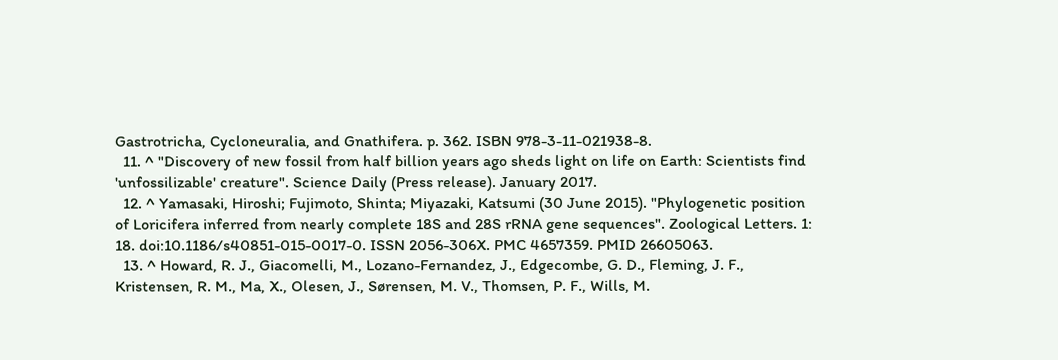Gastrotricha, Cycloneuralia, and Gnathifera. p. 362. ISBN 978-3-11-021938-8.
  11. ^ "Discovery of new fossil from half billion years ago sheds light on life on Earth: Scientists find 'unfossilizable' creature". Science Daily (Press release). January 2017.
  12. ^ Yamasaki, Hiroshi; Fujimoto, Shinta; Miyazaki, Katsumi (30 June 2015). "Phylogenetic position of Loricifera inferred from nearly complete 18S and 28S rRNA gene sequences". Zoological Letters. 1: 18. doi:10.1186/s40851-015-0017-0. ISSN 2056-306X. PMC 4657359. PMID 26605063.
  13. ^ Howard, R. J., Giacomelli, M., Lozano-Fernandez, J., Edgecombe, G. D., Fleming, J. F., Kristensen, R. M., Ma, X., Olesen, J., Sørensen, M. V., Thomsen, P. F., Wills, M.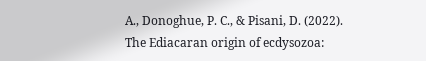A., Donoghue, P. C., & Pisani, D. (2022). The Ediacaran origin of ecdysozoa: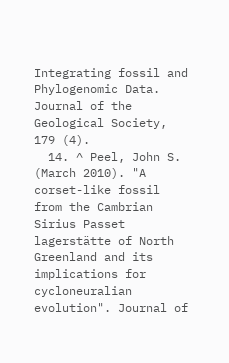Integrating fossil and Phylogenomic Data. Journal of the Geological Society, 179 (4).
  14. ^ Peel, John S. (March 2010). "A corset-like fossil from the Cambrian Sirius Passet lagerstätte of North Greenland and its implications for cycloneuralian evolution". Journal of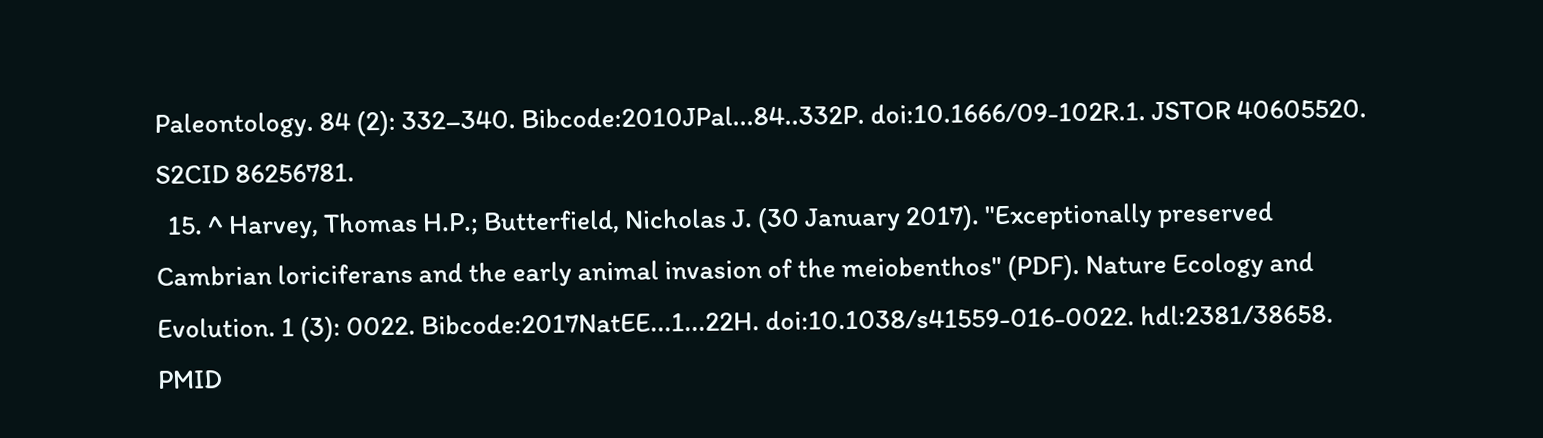Paleontology. 84 (2): 332–340. Bibcode:2010JPal...84..332P. doi:10.1666/09-102R.1. JSTOR 40605520. S2CID 86256781.
  15. ^ Harvey, Thomas H.P.; Butterfield, Nicholas J. (30 January 2017). "Exceptionally preserved Cambrian loriciferans and the early animal invasion of the meiobenthos" (PDF). Nature Ecology and Evolution. 1 (3): 0022. Bibcode:2017NatEE...1...22H. doi:10.1038/s41559-016-0022. hdl:2381/38658. PMID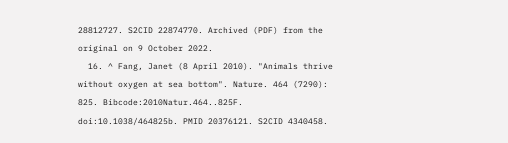28812727. S2CID 22874770. Archived (PDF) from the original on 9 October 2022.
  16. ^ Fang, Janet (8 April 2010). "Animals thrive without oxygen at sea bottom". Nature. 464 (7290): 825. Bibcode:2010Natur.464..825F. doi:10.1038/464825b. PMID 20376121. S2CID 4340458.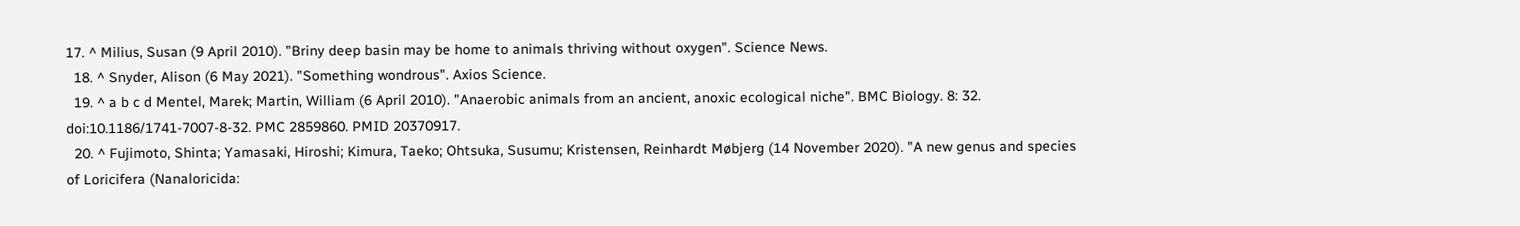17. ^ Milius, Susan (9 April 2010). "Briny deep basin may be home to animals thriving without oxygen". Science News.
  18. ^ Snyder, Alison (6 May 2021). "Something wondrous". Axios Science.
  19. ^ a b c d Mentel, Marek; Martin, William (6 April 2010). "Anaerobic animals from an ancient, anoxic ecological niche". BMC Biology. 8: 32. doi:10.1186/1741-7007-8-32. PMC 2859860. PMID 20370917.
  20. ^ Fujimoto, Shinta; Yamasaki, Hiroshi; Kimura, Taeko; Ohtsuka, Susumu; Kristensen, Reinhardt Møbjerg (14 November 2020). "A new genus and species of Loricifera (Nanaloricida: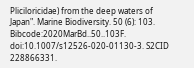Pliciloricidae) from the deep waters of Japan". Marine Biodiversity. 50 (6): 103. Bibcode:2020MarBd..50..103F. doi:10.1007/s12526-020-01130-3. S2CID 228866331.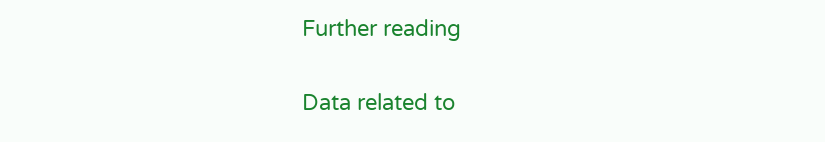Further reading

Data related to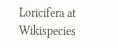Loricifera at Wikispecies